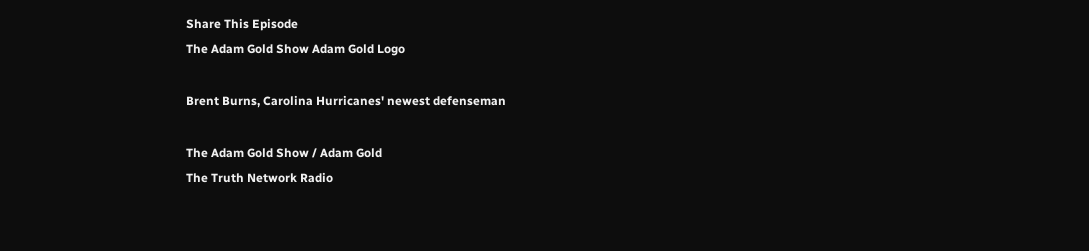Share This Episode
The Adam Gold Show Adam Gold Logo

Brent Burns, Carolina Hurricanes' newest defenseman

The Adam Gold Show / Adam Gold
The Truth Network Radio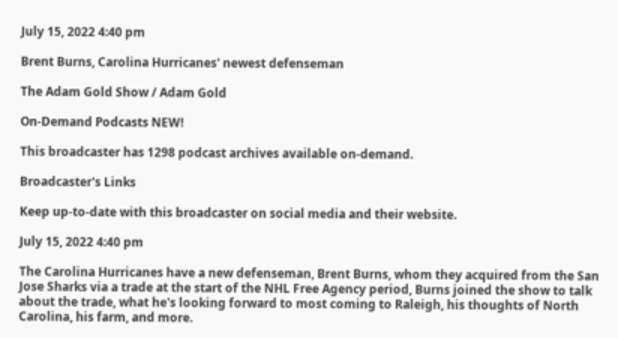July 15, 2022 4:40 pm

Brent Burns, Carolina Hurricanes' newest defenseman

The Adam Gold Show / Adam Gold

On-Demand Podcasts NEW!

This broadcaster has 1298 podcast archives available on-demand.

Broadcaster's Links

Keep up-to-date with this broadcaster on social media and their website.

July 15, 2022 4:40 pm

The Carolina Hurricanes have a new defenseman, Brent Burns, whom they acquired from the San Jose Sharks via a trade at the start of the NHL Free Agency period, Burns joined the show to talk about the trade, what he's looking forward to most coming to Raleigh, his thoughts of North Carolina, his farm, and more.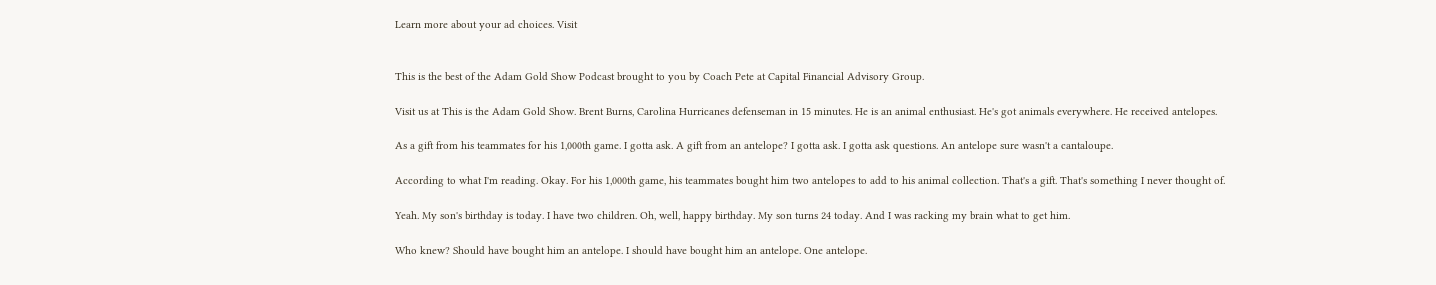Learn more about your ad choices. Visit


This is the best of the Adam Gold Show Podcast brought to you by Coach Pete at Capital Financial Advisory Group.

Visit us at This is the Adam Gold Show. Brent Burns, Carolina Hurricanes defenseman in 15 minutes. He is an animal enthusiast. He's got animals everywhere. He received antelopes.

As a gift from his teammates for his 1,000th game. I gotta ask. A gift from an antelope? I gotta ask. I gotta ask questions. An antelope sure wasn't a cantaloupe.

According to what I'm reading. Okay. For his 1,000th game, his teammates bought him two antelopes to add to his animal collection. That's a gift. That's something I never thought of.

Yeah. My son's birthday is today. I have two children. Oh, well, happy birthday. My son turns 24 today. And I was racking my brain what to get him.

Who knew? Should have bought him an antelope. I should have bought him an antelope. One antelope.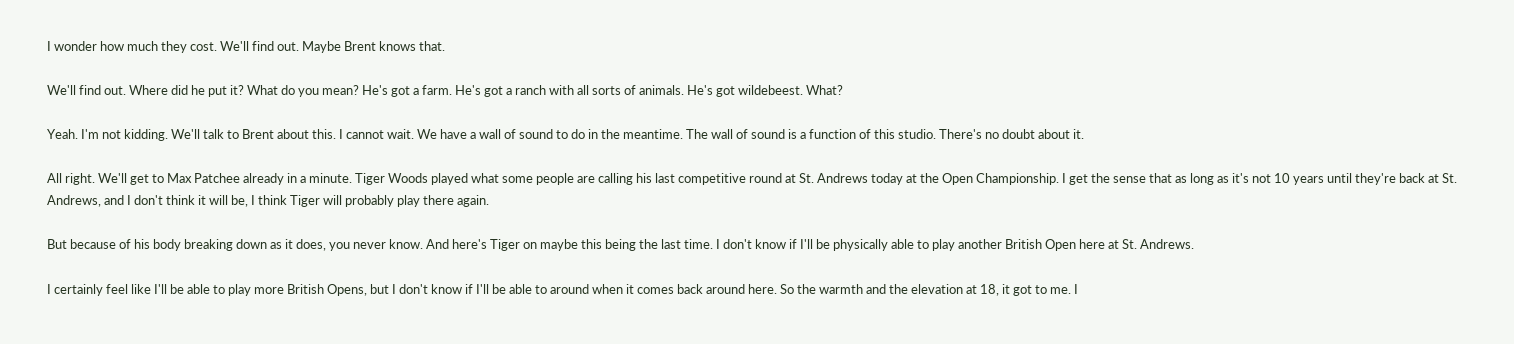I wonder how much they cost. We'll find out. Maybe Brent knows that.

We'll find out. Where did he put it? What do you mean? He's got a farm. He's got a ranch with all sorts of animals. He's got wildebeest. What?

Yeah. I'm not kidding. We'll talk to Brent about this. I cannot wait. We have a wall of sound to do in the meantime. The wall of sound is a function of this studio. There's no doubt about it.

All right. We'll get to Max Patchee already in a minute. Tiger Woods played what some people are calling his last competitive round at St. Andrews today at the Open Championship. I get the sense that as long as it's not 10 years until they're back at St. Andrews, and I don't think it will be, I think Tiger will probably play there again.

But because of his body breaking down as it does, you never know. And here's Tiger on maybe this being the last time. I don't know if I'll be physically able to play another British Open here at St. Andrews.

I certainly feel like I'll be able to play more British Opens, but I don't know if I'll be able to around when it comes back around here. So the warmth and the elevation at 18, it got to me. I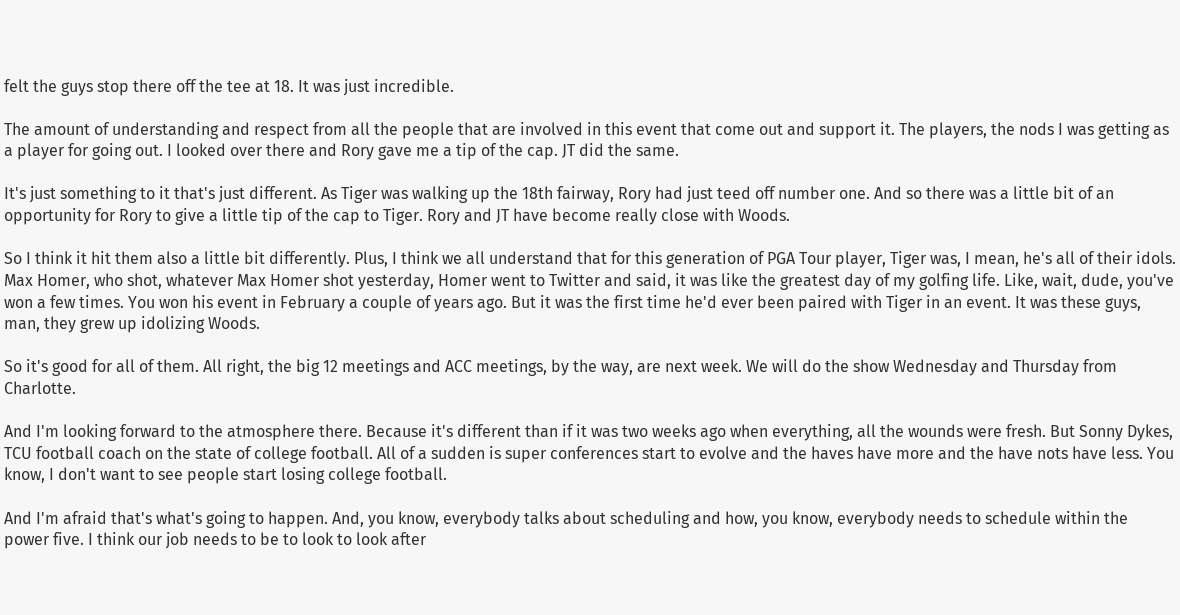felt the guys stop there off the tee at 18. It was just incredible.

The amount of understanding and respect from all the people that are involved in this event that come out and support it. The players, the nods I was getting as a player for going out. I looked over there and Rory gave me a tip of the cap. JT did the same.

It's just something to it that's just different. As Tiger was walking up the 18th fairway, Rory had just teed off number one. And so there was a little bit of an opportunity for Rory to give a little tip of the cap to Tiger. Rory and JT have become really close with Woods.

So I think it hit them also a little bit differently. Plus, I think we all understand that for this generation of PGA Tour player, Tiger was, I mean, he's all of their idols. Max Homer, who shot, whatever Max Homer shot yesterday, Homer went to Twitter and said, it was like the greatest day of my golfing life. Like, wait, dude, you've won a few times. You won his event in February a couple of years ago. But it was the first time he'd ever been paired with Tiger in an event. It was these guys, man, they grew up idolizing Woods.

So it's good for all of them. All right, the big 12 meetings and ACC meetings, by the way, are next week. We will do the show Wednesday and Thursday from Charlotte.

And I'm looking forward to the atmosphere there. Because it's different than if it was two weeks ago when everything, all the wounds were fresh. But Sonny Dykes, TCU football coach on the state of college football. All of a sudden is super conferences start to evolve and the haves have more and the have nots have less. You know, I don't want to see people start losing college football.

And I'm afraid that's what's going to happen. And, you know, everybody talks about scheduling and how, you know, everybody needs to schedule within the power five. I think our job needs to be to look to look after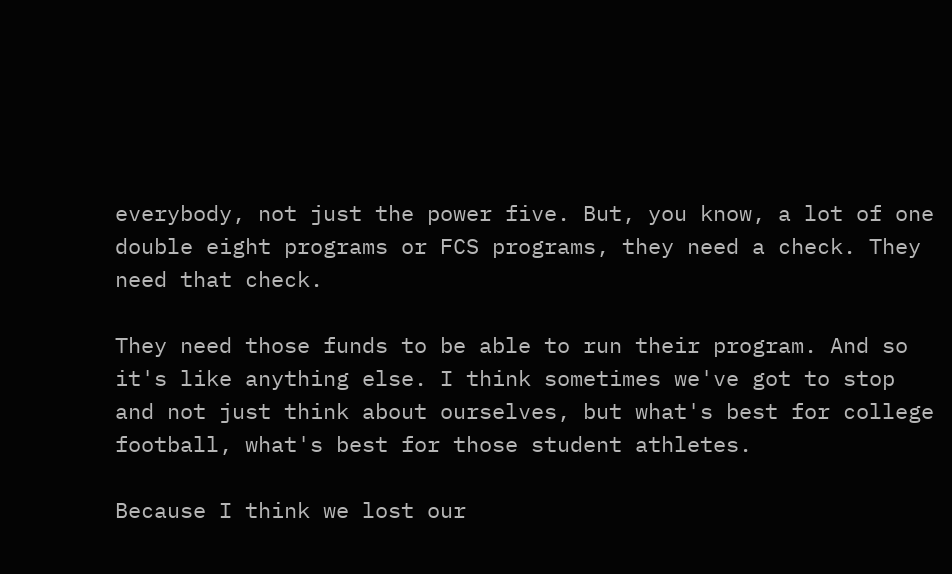everybody, not just the power five. But, you know, a lot of one double eight programs or FCS programs, they need a check. They need that check.

They need those funds to be able to run their program. And so it's like anything else. I think sometimes we've got to stop and not just think about ourselves, but what's best for college football, what's best for those student athletes.

Because I think we lost our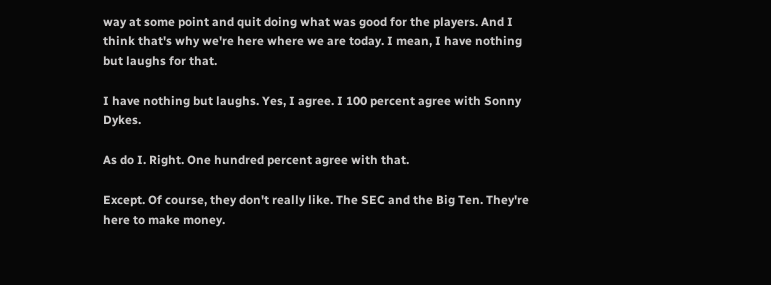way at some point and quit doing what was good for the players. And I think that's why we're here where we are today. I mean, I have nothing but laughs for that.

I have nothing but laughs. Yes, I agree. I 100 percent agree with Sonny Dykes.

As do I. Right. One hundred percent agree with that.

Except. Of course, they don't really like. The SEC and the Big Ten. They're here to make money.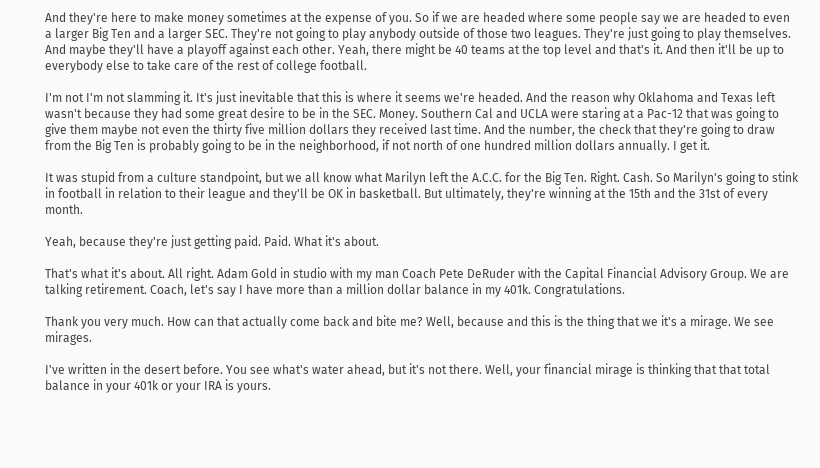And they're here to make money sometimes at the expense of you. So if we are headed where some people say we are headed to even a larger Big Ten and a larger SEC. They're not going to play anybody outside of those two leagues. They're just going to play themselves. And maybe they'll have a playoff against each other. Yeah, there might be 40 teams at the top level and that's it. And then it'll be up to everybody else to take care of the rest of college football.

I'm not I'm not slamming it. It's just inevitable that this is where it seems we're headed. And the reason why Oklahoma and Texas left wasn't because they had some great desire to be in the SEC. Money. Southern Cal and UCLA were staring at a Pac-12 that was going to give them maybe not even the thirty five million dollars they received last time. And the number, the check that they're going to draw from the Big Ten is probably going to be in the neighborhood, if not north of one hundred million dollars annually. I get it.

It was stupid from a culture standpoint, but we all know what Marilyn left the A.C.C. for the Big Ten. Right. Cash. So Marilyn's going to stink in football in relation to their league and they'll be OK in basketball. But ultimately, they're winning at the 15th and the 31st of every month.

Yeah, because they're just getting paid. Paid. What it's about.

That's what it's about. All right. Adam Gold in studio with my man Coach Pete DeRuder with the Capital Financial Advisory Group. We are talking retirement. Coach, let's say I have more than a million dollar balance in my 401k. Congratulations.

Thank you very much. How can that actually come back and bite me? Well, because and this is the thing that we it's a mirage. We see mirages.

I've written in the desert before. You see what's water ahead, but it's not there. Well, your financial mirage is thinking that that total balance in your 401k or your IRA is yours.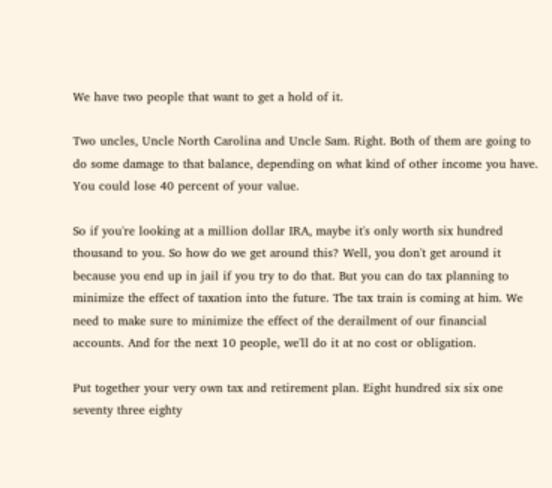We have two people that want to get a hold of it.

Two uncles, Uncle North Carolina and Uncle Sam. Right. Both of them are going to do some damage to that balance, depending on what kind of other income you have. You could lose 40 percent of your value.

So if you're looking at a million dollar IRA, maybe it's only worth six hundred thousand to you. So how do we get around this? Well, you don't get around it because you end up in jail if you try to do that. But you can do tax planning to minimize the effect of taxation into the future. The tax train is coming at him. We need to make sure to minimize the effect of the derailment of our financial accounts. And for the next 10 people, we'll do it at no cost or obligation.

Put together your very own tax and retirement plan. Eight hundred six six one seventy three eighty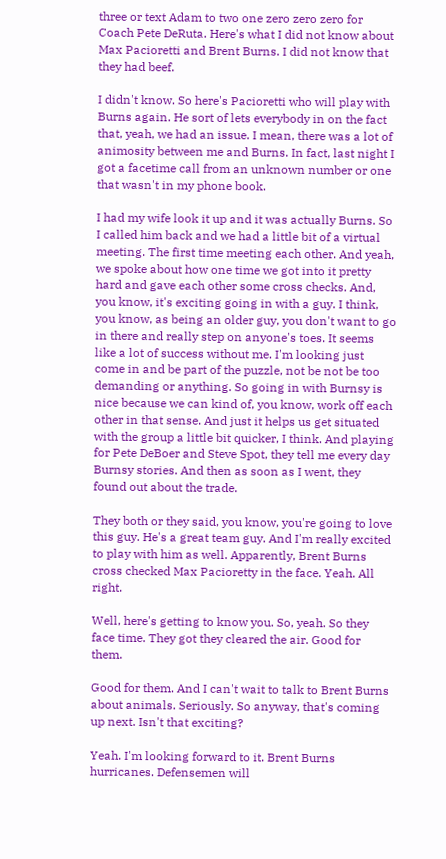three or text Adam to two one zero zero zero for Coach Pete DeRuta. Here's what I did not know about Max Pacioretti and Brent Burns. I did not know that they had beef.

I didn't know. So here's Pacioretti who will play with Burns again. He sort of lets everybody in on the fact that, yeah, we had an issue. I mean, there was a lot of animosity between me and Burns. In fact, last night I got a facetime call from an unknown number or one that wasn't in my phone book.

I had my wife look it up and it was actually Burns. So I called him back and we had a little bit of a virtual meeting. The first time meeting each other. And yeah, we spoke about how one time we got into it pretty hard and gave each other some cross checks. And, you know, it's exciting going in with a guy. I think, you know, as being an older guy, you don't want to go in there and really step on anyone's toes. It seems like a lot of success without me. I'm looking just come in and be part of the puzzle, not be not be too demanding or anything. So going in with Burnsy is nice because we can kind of, you know, work off each other in that sense. And just it helps us get situated with the group a little bit quicker, I think. And playing for Pete DeBoer and Steve Spot, they tell me every day Burnsy stories. And then as soon as I went, they found out about the trade.

They both or they said, you know, you're going to love this guy. He's a great team guy. And I'm really excited to play with him as well. Apparently, Brent Burns cross checked Max Pacioretty in the face. Yeah. All right.

Well, here's getting to know you. So, yeah. So they face time. They got they cleared the air. Good for them.

Good for them. And I can't wait to talk to Brent Burns about animals. Seriously. So anyway, that's coming up next. Isn't that exciting?

Yeah. I'm looking forward to it. Brent Burns hurricanes. Defensemen will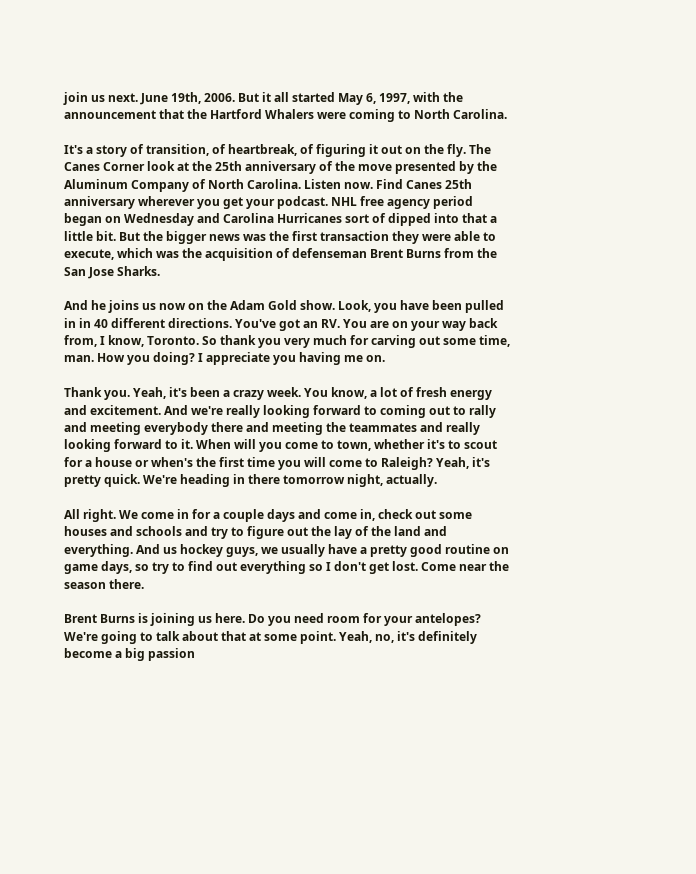join us next. June 19th, 2006. But it all started May 6, 1997, with the announcement that the Hartford Whalers were coming to North Carolina.

It's a story of transition, of heartbreak, of figuring it out on the fly. The Canes Corner look at the 25th anniversary of the move presented by the Aluminum Company of North Carolina. Listen now. Find Canes 25th anniversary wherever you get your podcast. NHL free agency period began on Wednesday and Carolina Hurricanes sort of dipped into that a little bit. But the bigger news was the first transaction they were able to execute, which was the acquisition of defenseman Brent Burns from the San Jose Sharks.

And he joins us now on the Adam Gold show. Look, you have been pulled in in 40 different directions. You've got an RV. You are on your way back from, I know, Toronto. So thank you very much for carving out some time, man. How you doing? I appreciate you having me on.

Thank you. Yeah, it's been a crazy week. You know, a lot of fresh energy and excitement. And we're really looking forward to coming out to rally and meeting everybody there and meeting the teammates and really looking forward to it. When will you come to town, whether it's to scout for a house or when's the first time you will come to Raleigh? Yeah, it's pretty quick. We're heading in there tomorrow night, actually.

All right. We come in for a couple days and come in, check out some houses and schools and try to figure out the lay of the land and everything. And us hockey guys, we usually have a pretty good routine on game days, so try to find out everything so I don't get lost. Come near the season there.

Brent Burns is joining us here. Do you need room for your antelopes? We're going to talk about that at some point. Yeah, no, it's definitely become a big passion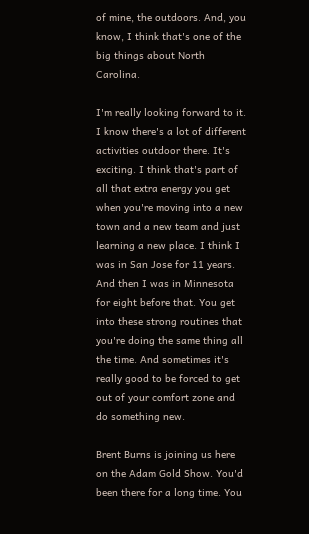of mine, the outdoors. And, you know, I think that's one of the big things about North Carolina.

I'm really looking forward to it. I know there's a lot of different activities outdoor there. It's exciting. I think that's part of all that extra energy you get when you're moving into a new town and a new team and just learning a new place. I think I was in San Jose for 11 years. And then I was in Minnesota for eight before that. You get into these strong routines that you're doing the same thing all the time. And sometimes it's really good to be forced to get out of your comfort zone and do something new.

Brent Burns is joining us here on the Adam Gold Show. You'd been there for a long time. You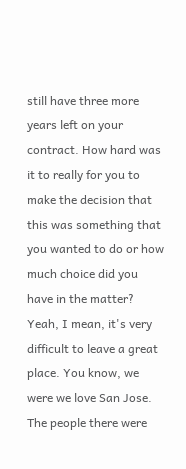still have three more years left on your contract. How hard was it to really for you to make the decision that this was something that you wanted to do or how much choice did you have in the matter? Yeah, I mean, it's very difficult to leave a great place. You know, we were we love San Jose. The people there were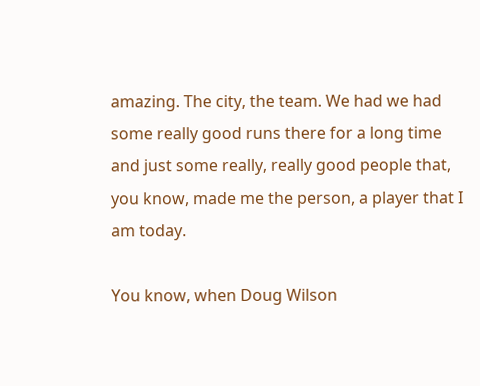amazing. The city, the team. We had we had some really good runs there for a long time and just some really, really good people that, you know, made me the person, a player that I am today.

You know, when Doug Wilson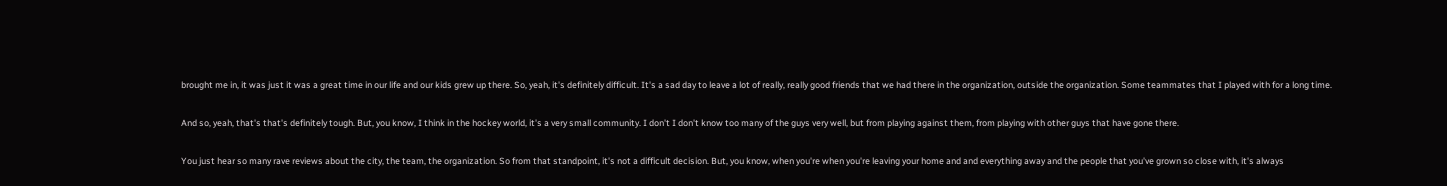brought me in, it was just it was a great time in our life and our kids grew up there. So, yeah, it's definitely difficult. It's a sad day to leave a lot of really, really good friends that we had there in the organization, outside the organization. Some teammates that I played with for a long time.

And so, yeah, that's that's definitely tough. But, you know, I think in the hockey world, it's a very small community. I don't I don't know too many of the guys very well, but from playing against them, from playing with other guys that have gone there.

You just hear so many rave reviews about the city, the team, the organization. So from that standpoint, it's not a difficult decision. But, you know, when you're when you're leaving your home and and everything away and the people that you've grown so close with, it's always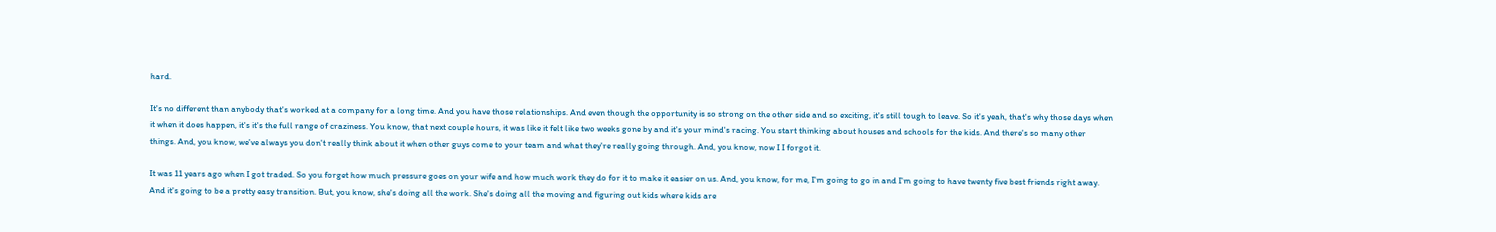hard.

It's no different than anybody that's worked at a company for a long time. And you have those relationships. And even though the opportunity is so strong on the other side and so exciting, it's still tough to leave. So it's yeah, that's why those days when it when it does happen, it's it's the full range of craziness. You know, that next couple hours, it was like it felt like two weeks gone by and it's your mind's racing. You start thinking about houses and schools for the kids. And there's so many other things. And, you know, we've always you don't really think about it when other guys come to your team and what they're really going through. And, you know, now I I forgot it.

It was 11 years ago when I got traded. So you forget how much pressure goes on your wife and how much work they do for it to make it easier on us. And, you know, for me, I'm going to go in and I'm going to have twenty five best friends right away. And it's going to be a pretty easy transition. But, you know, she's doing all the work. She's doing all the moving and figuring out kids where kids are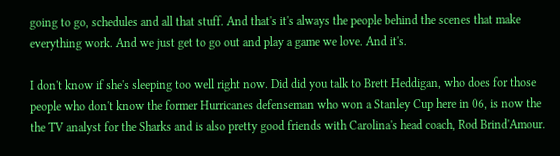going to go, schedules and all that stuff. And that's it's always the people behind the scenes that make everything work. And we just get to go out and play a game we love. And it's.

I don't know if she's sleeping too well right now. Did did you talk to Brett Heddigan, who does for those people who don't know the former Hurricanes defenseman who won a Stanley Cup here in 06, is now the the TV analyst for the Sharks and is also pretty good friends with Carolina's head coach, Rod Brind'Amour.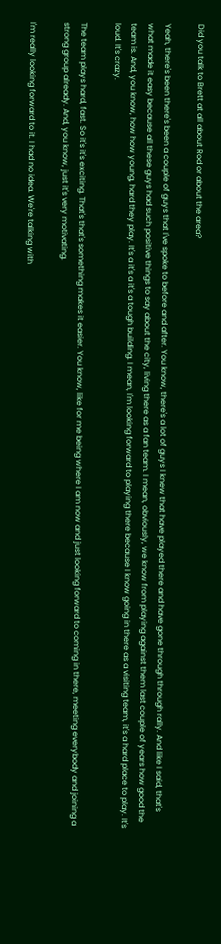Did you talk to Brett at all about Rod or about the area?

Yeah, there's been there's been a couple of guys that I've spoke to before and after. You know, there's a lot of guys I knew that have played there and have gone through through rally. And like I said, that's what made it easy because all these guys had such positive things to say about the city, living there as a fan team. I mean, obviously, we know from playing against them last couple of years how good the team is. And, you know, how how young, hard they play. It's a it's a it's a tough building. I mean, I'm looking forward to playing there because I know going in there as a visiting team, it's a hard place to play. It's loud. It's crazy.

The team plays hard, fast. So it's it's exciting. That's that's something makes it easier. You know, like for me being where I am now and just looking forward to coming in there, meeting everybody and joining a strong group already. And, you know, just it's very motivating.

I'm really looking forward to it. I had no idea. We're talking with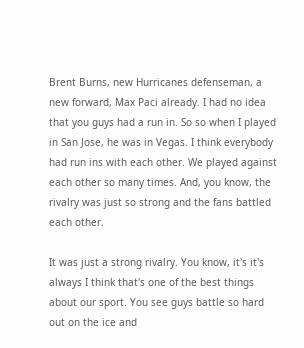Brent Burns, new Hurricanes defenseman, a new forward, Max Paci already. I had no idea that you guys had a run in. So so when I played in San Jose, he was in Vegas. I think everybody had run ins with each other. We played against each other so many times. And, you know, the rivalry was just so strong and the fans battled each other.

It was just a strong rivalry. You know, it's it's always I think that's one of the best things about our sport. You see guys battle so hard out on the ice and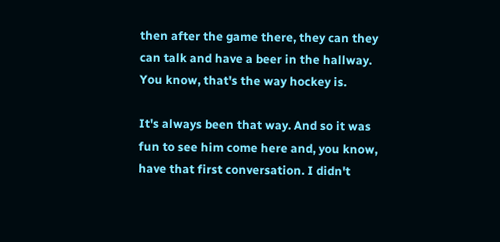then after the game there, they can they can talk and have a beer in the hallway. You know, that's the way hockey is.

It's always been that way. And so it was fun to see him come here and, you know, have that first conversation. I didn't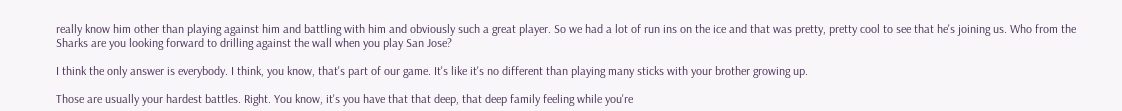really know him other than playing against him and battling with him and obviously such a great player. So we had a lot of run ins on the ice and that was pretty, pretty cool to see that he's joining us. Who from the Sharks are you looking forward to drilling against the wall when you play San Jose?

I think the only answer is everybody. I think, you know, that's part of our game. It's like it's no different than playing many sticks with your brother growing up.

Those are usually your hardest battles. Right. You know, it's you have that that deep, that deep family feeling while you're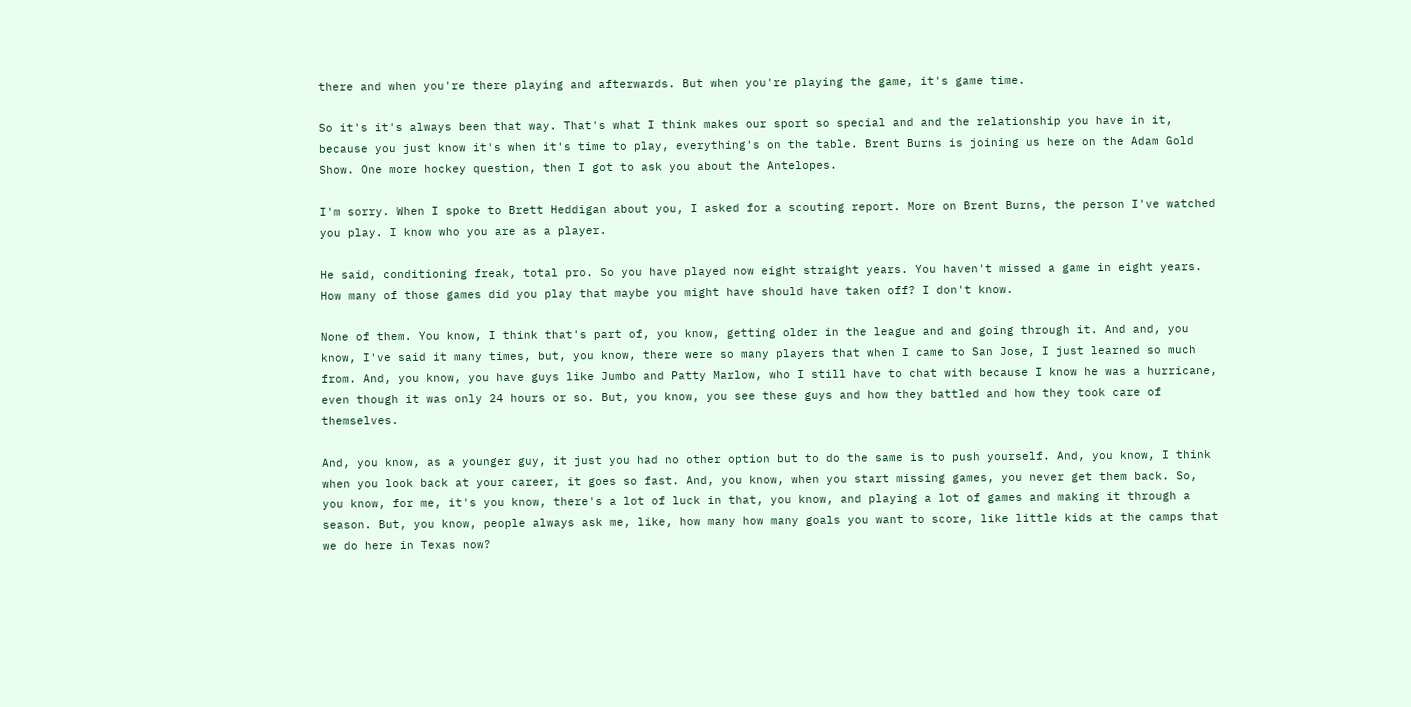there and when you're there playing and afterwards. But when you're playing the game, it's game time.

So it's it's always been that way. That's what I think makes our sport so special and and the relationship you have in it, because you just know it's when it's time to play, everything's on the table. Brent Burns is joining us here on the Adam Gold Show. One more hockey question, then I got to ask you about the Antelopes.

I'm sorry. When I spoke to Brett Heddigan about you, I asked for a scouting report. More on Brent Burns, the person I've watched you play. I know who you are as a player.

He said, conditioning freak, total pro. So you have played now eight straight years. You haven't missed a game in eight years. How many of those games did you play that maybe you might have should have taken off? I don't know.

None of them. You know, I think that's part of, you know, getting older in the league and and going through it. And and, you know, I've said it many times, but, you know, there were so many players that when I came to San Jose, I just learned so much from. And, you know, you have guys like Jumbo and Patty Marlow, who I still have to chat with because I know he was a hurricane, even though it was only 24 hours or so. But, you know, you see these guys and how they battled and how they took care of themselves.

And, you know, as a younger guy, it just you had no other option but to do the same is to push yourself. And, you know, I think when you look back at your career, it goes so fast. And, you know, when you start missing games, you never get them back. So, you know, for me, it's you know, there's a lot of luck in that, you know, and playing a lot of games and making it through a season. But, you know, people always ask me, like, how many how many goals you want to score, like little kids at the camps that we do here in Texas now?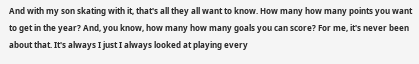And with my son skating with it, that's all they all want to know. How many how many points you want to get in the year? And, you know, how many how many goals you can score? For me, it's never been about that. It's always I just I always looked at playing every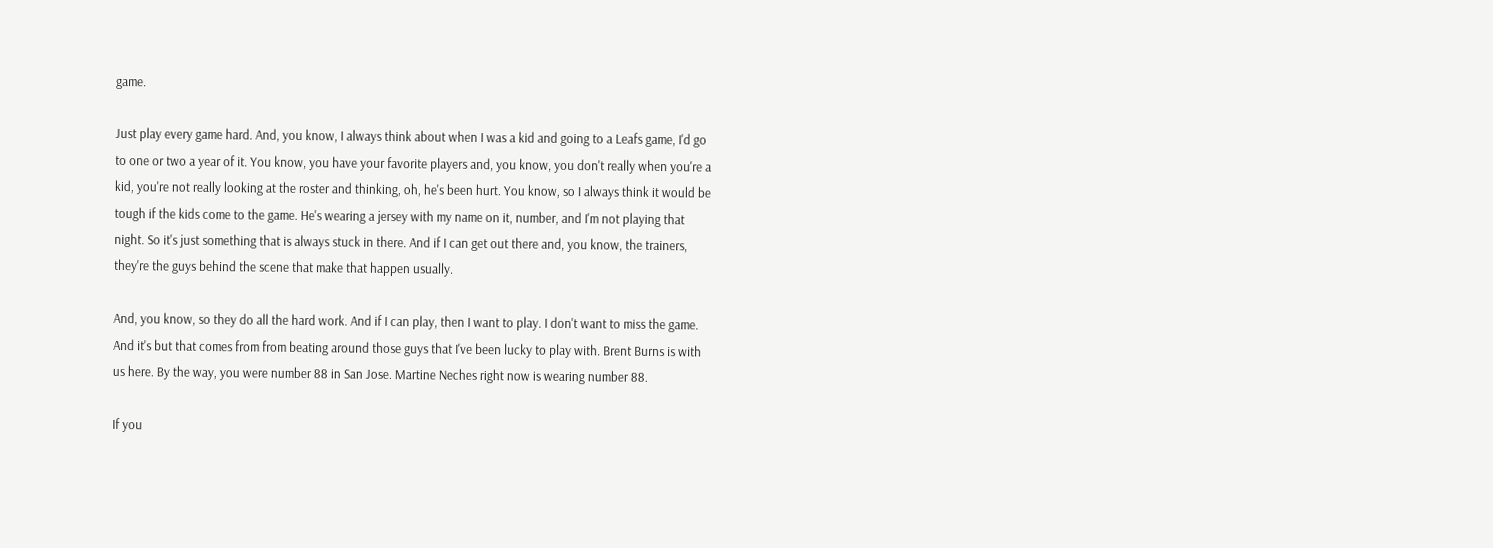game.

Just play every game hard. And, you know, I always think about when I was a kid and going to a Leafs game, I'd go to one or two a year of it. You know, you have your favorite players and, you know, you don't really when you're a kid, you're not really looking at the roster and thinking, oh, he's been hurt. You know, so I always think it would be tough if the kids come to the game. He's wearing a jersey with my name on it, number, and I'm not playing that night. So it's just something that is always stuck in there. And if I can get out there and, you know, the trainers, they're the guys behind the scene that make that happen usually.

And, you know, so they do all the hard work. And if I can play, then I want to play. I don't want to miss the game. And it's but that comes from from beating around those guys that I've been lucky to play with. Brent Burns is with us here. By the way, you were number 88 in San Jose. Martine Neches right now is wearing number 88.

If you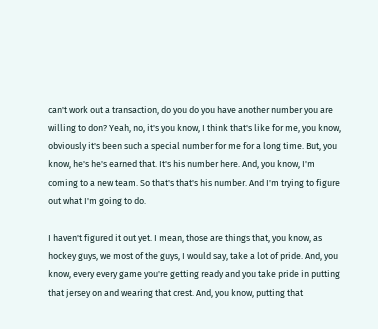can't work out a transaction, do you do you have another number you are willing to don? Yeah, no, it's you know, I think that's like for me, you know, obviously it's been such a special number for me for a long time. But, you know, he's he's earned that. It's his number here. And, you know, I'm coming to a new team. So that's that's his number. And I'm trying to figure out what I'm going to do.

I haven't figured it out yet. I mean, those are things that, you know, as hockey guys, we most of the guys, I would say, take a lot of pride. And, you know, every every game you're getting ready and you take pride in putting that jersey on and wearing that crest. And, you know, putting that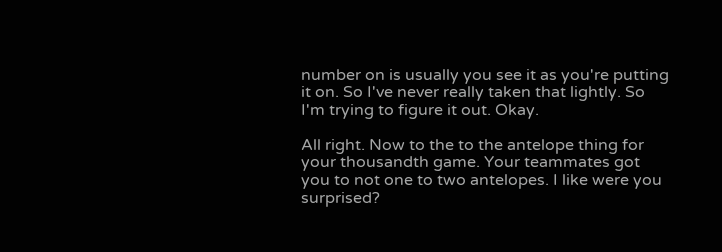number on is usually you see it as you're putting it on. So I've never really taken that lightly. So I'm trying to figure it out. Okay.

All right. Now to the to the antelope thing for your thousandth game. Your teammates got you to not one to two antelopes. I like were you surprised?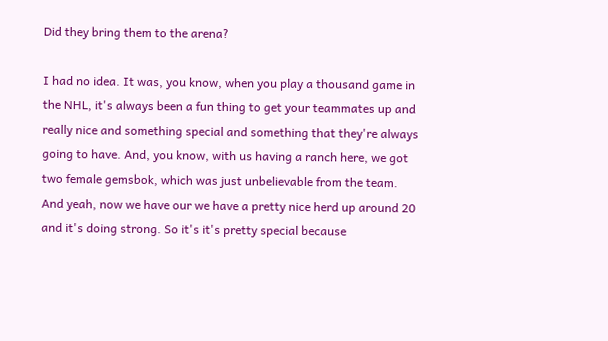Did they bring them to the arena?

I had no idea. It was, you know, when you play a thousand game in the NHL, it's always been a fun thing to get your teammates up and really nice and something special and something that they're always going to have. And, you know, with us having a ranch here, we got two female gemsbok, which was just unbelievable from the team. And yeah, now we have our we have a pretty nice herd up around 20 and it's doing strong. So it's it's pretty special because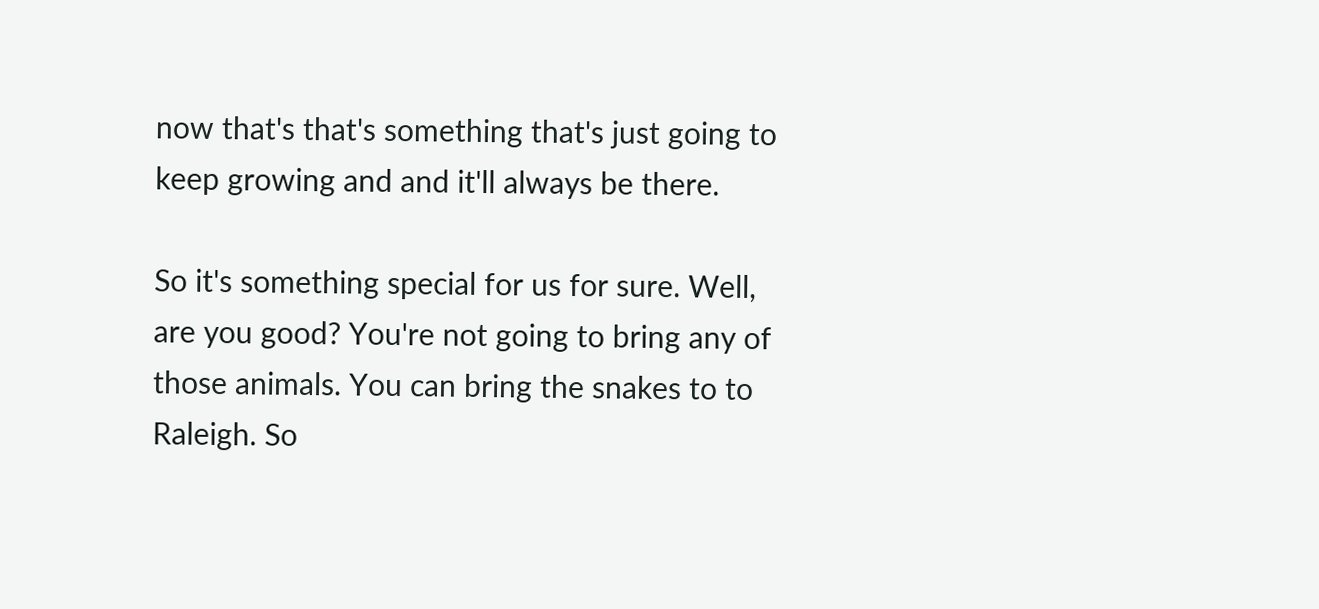now that's that's something that's just going to keep growing and and it'll always be there.

So it's something special for us for sure. Well, are you good? You're not going to bring any of those animals. You can bring the snakes to to Raleigh. So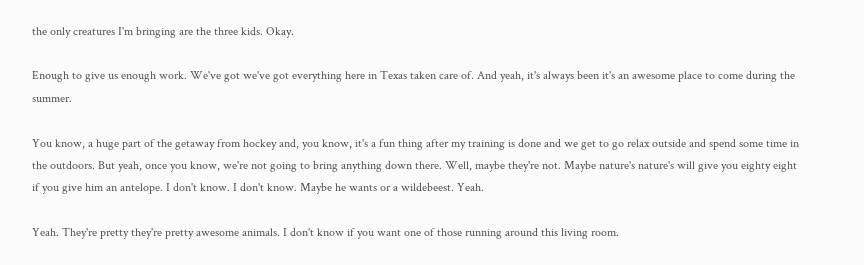the only creatures I'm bringing are the three kids. Okay.

Enough to give us enough work. We've got we've got everything here in Texas taken care of. And yeah, it's always been it's an awesome place to come during the summer.

You know, a huge part of the getaway from hockey and, you know, it's a fun thing after my training is done and we get to go relax outside and spend some time in the outdoors. But yeah, once you know, we're not going to bring anything down there. Well, maybe they're not. Maybe nature's nature's will give you eighty eight if you give him an antelope. I don't know. I don't know. Maybe he wants or a wildebeest. Yeah.

Yeah. They're pretty they're pretty awesome animals. I don't know if you want one of those running around this living room.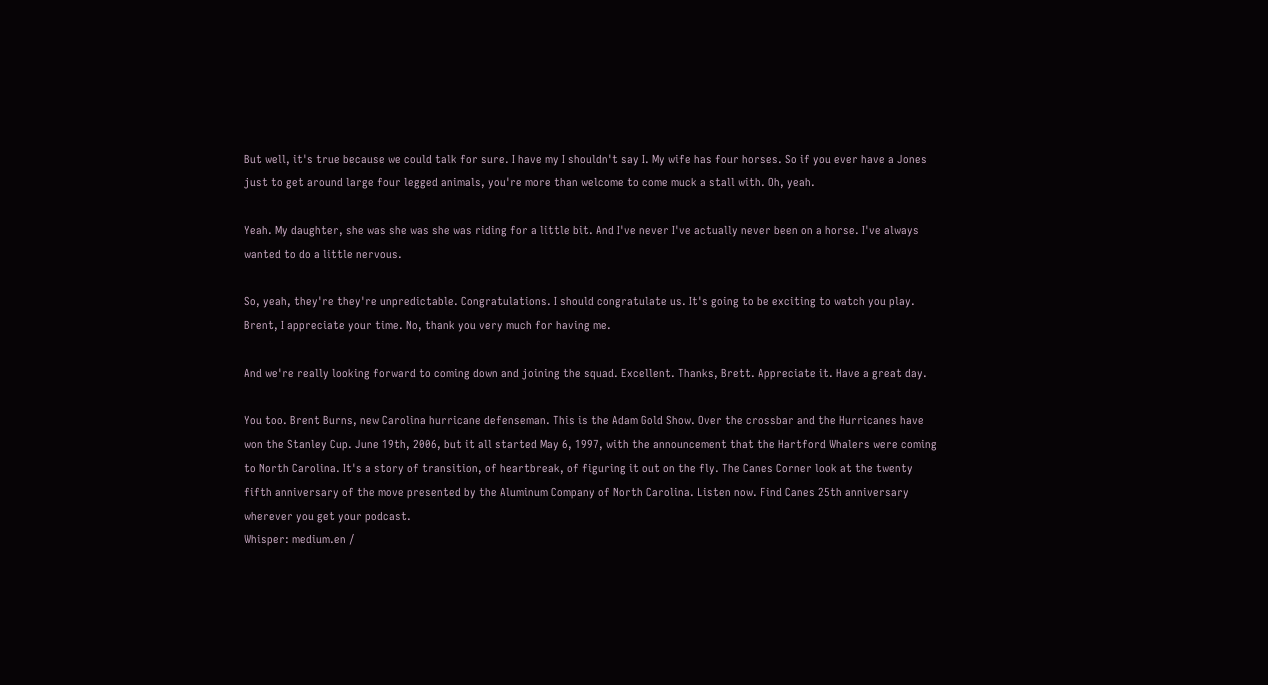But well, it's true because we could talk for sure. I have my I shouldn't say I. My wife has four horses. So if you ever have a Jones just to get around large four legged animals, you're more than welcome to come muck a stall with. Oh, yeah.

Yeah. My daughter, she was she was she was riding for a little bit. And I've never I've actually never been on a horse. I've always wanted to do a little nervous.

So, yeah, they're they're unpredictable. Congratulations. I should congratulate us. It's going to be exciting to watch you play. Brent, I appreciate your time. No, thank you very much for having me.

And we're really looking forward to coming down and joining the squad. Excellent. Thanks, Brett. Appreciate it. Have a great day.

You too. Brent Burns, new Carolina hurricane defenseman. This is the Adam Gold Show. Over the crossbar and the Hurricanes have won the Stanley Cup. June 19th, 2006, but it all started May 6, 1997, with the announcement that the Hartford Whalers were coming to North Carolina. It's a story of transition, of heartbreak, of figuring it out on the fly. The Canes Corner look at the twenty fifth anniversary of the move presented by the Aluminum Company of North Carolina. Listen now. Find Canes 25th anniversary wherever you get your podcast.
Whisper: medium.en /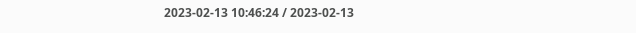2023-02-13 10:46:24 / 2023-02-13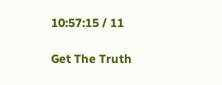10:57:15 / 11

Get The Truth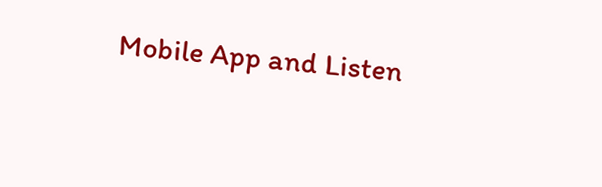Mobile App and Listen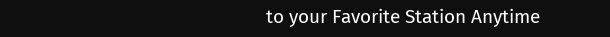to your Favorite Station Anytime